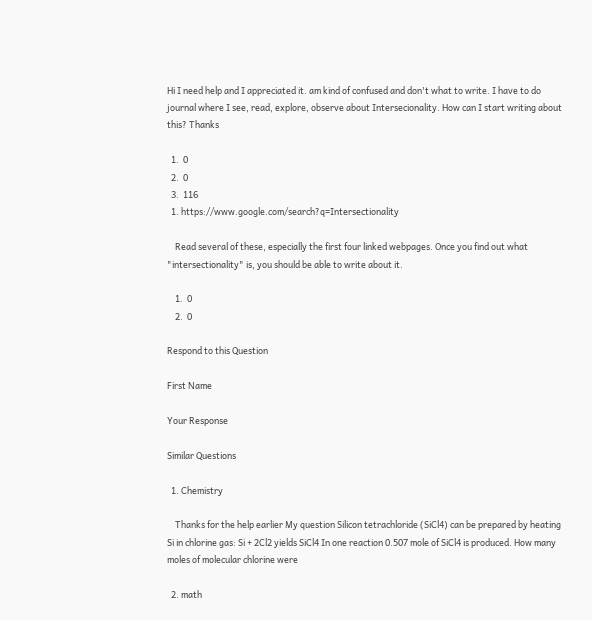Hi I need help and I appreciated it. am kind of confused and don't what to write. I have to do journal where I see, read, explore, observe about Intersecionality. How can I start writing about this? Thanks

  1.  0
  2.  0
  3.  116
  1. https://www.google.com/search?q=Intersectionality

    Read several of these, especially the first four linked webpages. Once you find out what "intersectionality" is, you should be able to write about it.

    1.  0
    2.  0

Respond to this Question

First Name

Your Response

Similar Questions

  1. Chemistry

    Thanks for the help earlier My question Silicon tetrachloride (SiCl4) can be prepared by heating Si in chlorine gas: Si + 2Cl2 yields SiCl4 In one reaction 0.507 mole of SiCl4 is produced. How many moles of molecular chlorine were

  2. math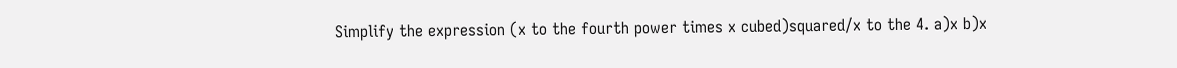Simplify the expression (x to the fourth power times x cubed)squared/x to the 4. a)x b)x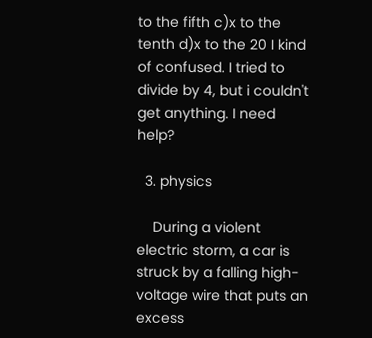to the fifth c)x to the tenth d)x to the 20 I kind of confused. I tried to divide by 4, but i couldn't get anything. I need help?

  3. physics

    During a violent electric storm, a car is struck by a falling high-voltage wire that puts an excess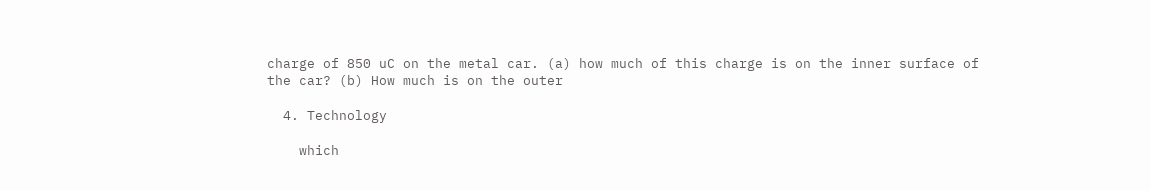charge of 850 uC on the metal car. (a) how much of this charge is on the inner surface of the car? (b) How much is on the outer

  4. Technology

    which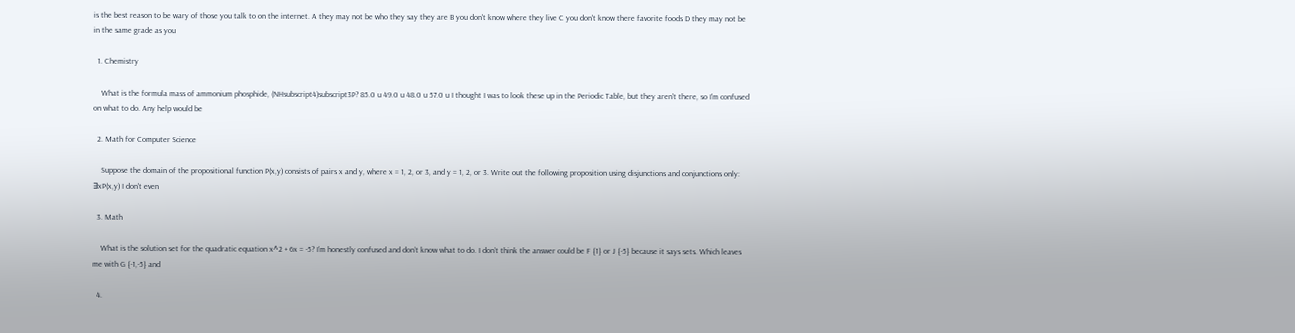is the best reason to be wary of those you talk to on the internet. A they may not be who they say they are B you don't know where they live C you don't know there favorite foods D they may not be in the same grade as you

  1. Chemistry

    What is the formula mass of ammonium phosphide, (NHsubscript4)subscript3P? 85.0 u 49.0 u 48.0 u 57.0 u I thought I was to look these up in the Periodic Table, but they aren't there, so I'm confused on what to do. Any help would be

  2. Math for Computer Science

    Suppose the domain of the propositional function P(x,y) consists of pairs x and y, where x = 1, 2, or 3, and y = 1, 2, or 3. Write out the following proposition using disjunctions and conjunctions only: ∃xP(x,y) I don't even

  3. Math

    What is the solution set for the quadratic equation x^2 + 6x = -5? I’m honestly confused and don’t know what to do. I don’t think the answer could be F {1} or J {-5} because it says sets. Which leaves me with G {-1,-5} and

  4.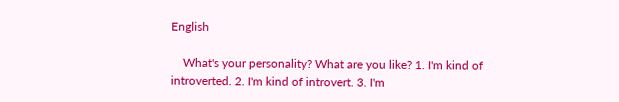English

    What's your personality? What are you like? 1. I'm kind of introverted. 2. I'm kind of introvert. 3. I'm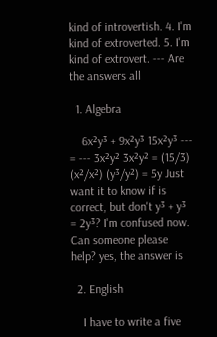kind of introvertish. 4. I'm kind of extroverted. 5. I'm kind of extrovert. --- Are the answers all

  1. Algebra

    6x²y³ + 9x²y³ 15x²y³ --- = --- 3x²y² 3x²y² = (15/3) (x²/x²) (y³/y²) = 5y Just want it to know if is correct, but don't y³ + y³ = 2y³? I'm confused now. Can someone please help? yes, the answer is

  2. English

    I have to write a five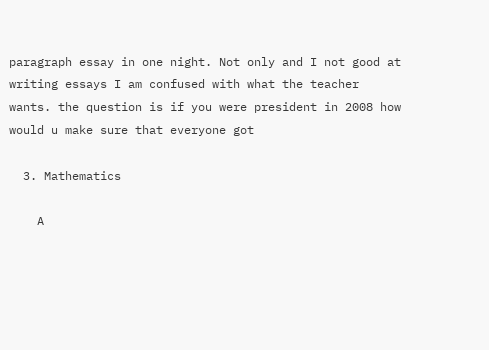paragraph essay in one night. Not only and I not good at writing essays I am confused with what the teacher wants. the question is if you were president in 2008 how would u make sure that everyone got

  3. Mathematics

    A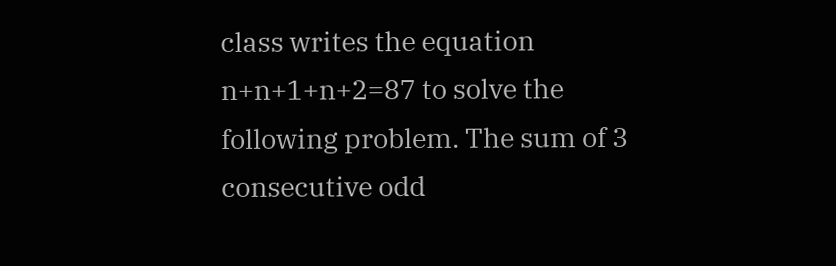class writes the equation n+n+1+n+2=87 to solve the following problem. The sum of 3 consecutive odd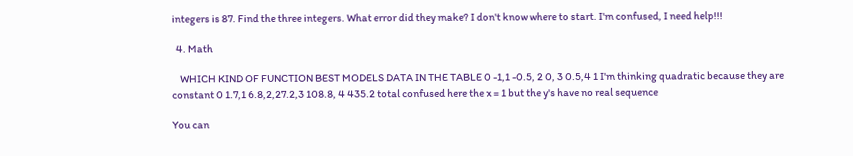integers is 87. Find the three integers. What error did they make? I don't know where to start. I'm confused, I need help!!!

  4. Math

    WHICH KIND OF FUNCTION BEST MODELS DATA IN THE TABLE 0 -1,1 -0.5, 2 0, 3 0.5,4 1 I'm thinking quadratic because they are constant 0 1.7,1 6.8,2,27.2,3 108.8, 4 435.2 total confused here the x = 1 but the y's have no real sequence

You can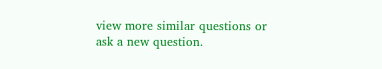view more similar questions or ask a new question.